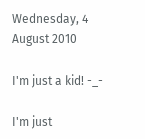Wednesday, 4 August 2010

I'm just a kid! -_-

I'm just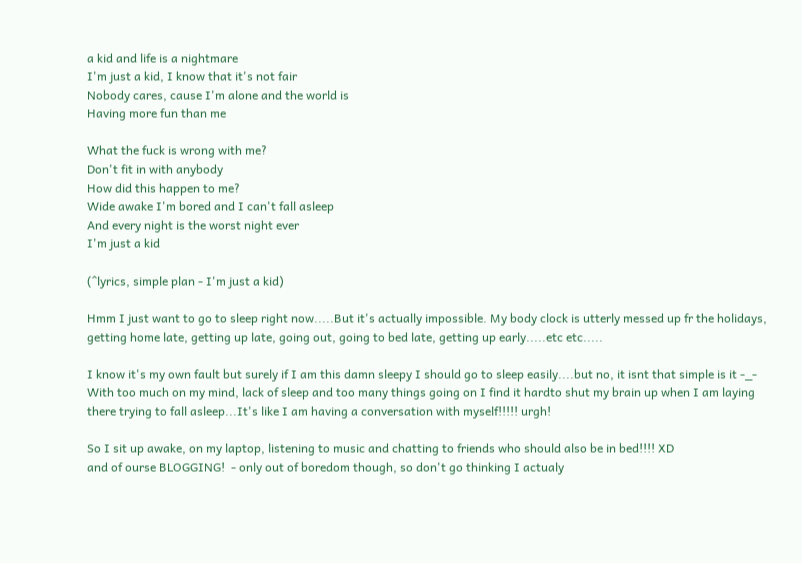a kid and life is a nightmare
I'm just a kid, I know that it's not fair
Nobody cares, cause I'm alone and the world is
Having more fun than me

What the fuck is wrong with me?
Don't fit in with anybody
How did this happen to me?
Wide awake I'm bored and I can't fall asleep
And every night is the worst night ever
I'm just a kid

(^lyrics, simple plan - I'm just a kid)

Hmm I just want to go to sleep right now.....But it's actually impossible. My body clock is utterly messed up fr the holidays, getting home late, getting up late, going out, going to bed late, getting up early.....etc etc.....

I know it's my own fault but surely if I am this damn sleepy I should go to sleep easily....but no, it isnt that simple is it -_-
With too much on my mind, lack of sleep and too many things going on I find it hardto shut my brain up when I am laying there trying to fall asleep...It's like I am having a conversation with myself!!!!! urgh!

So I sit up awake, on my laptop, listening to music and chatting to friends who should also be in bed!!!! XD
and of ourse BLOGGING!  - only out of boredom though, so don't go thinking I actualy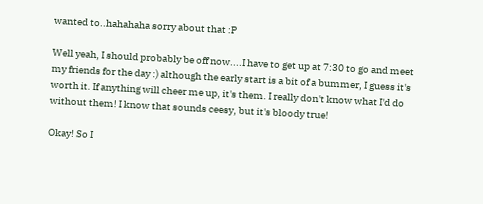wanted to..hahahaha sorry about that :P

Well yeah, I should probably be off now....I have to get up at 7:30 to go and meet my friends for the day :) although the early start is a bit of a bummer, I guess it's worth it. If anything will cheer me up, it's them. I really don't know what I'd do without them! I know that sounds ceesy, but it's bloody true!

Okay! So I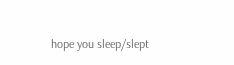hope you sleep/slept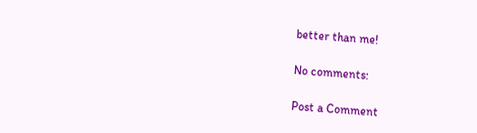better than me!

No comments:

Post a Comment